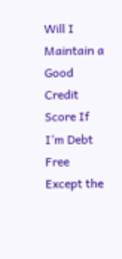Will I Maintain a Good Credit Score If I’m Debt Free Except the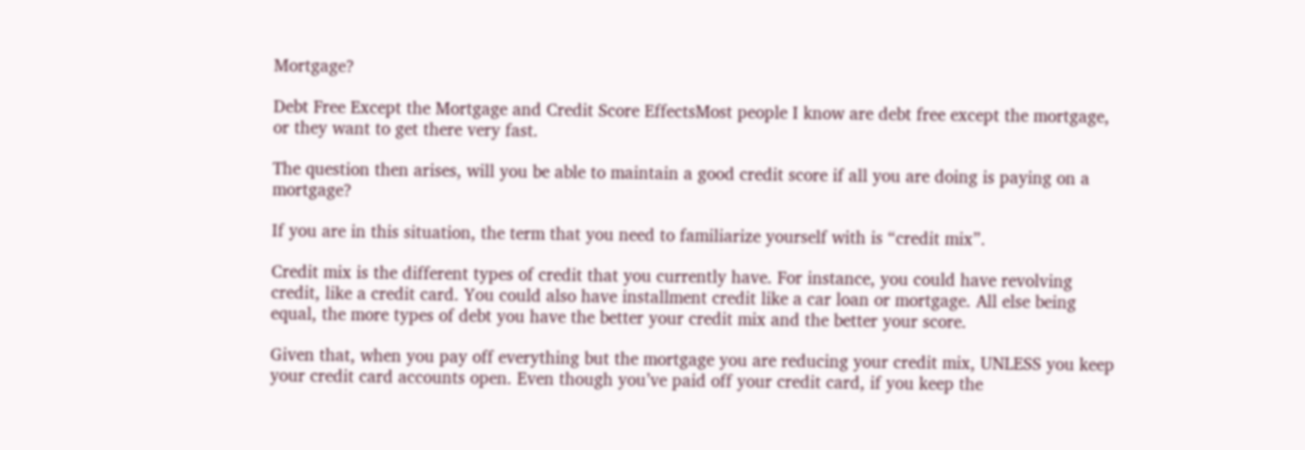Mortgage?

Debt Free Except the Mortgage and Credit Score EffectsMost people I know are debt free except the mortgage, or they want to get there very fast.

The question then arises, will you be able to maintain a good credit score if all you are doing is paying on a mortgage?

If you are in this situation, the term that you need to familiarize yourself with is “credit mix”.

Credit mix is the different types of credit that you currently have. For instance, you could have revolving credit, like a credit card. You could also have installment credit like a car loan or mortgage. All else being equal, the more types of debt you have the better your credit mix and the better your score.

Given that, when you pay off everything but the mortgage you are reducing your credit mix, UNLESS you keep your credit card accounts open. Even though you’ve paid off your credit card, if you keep the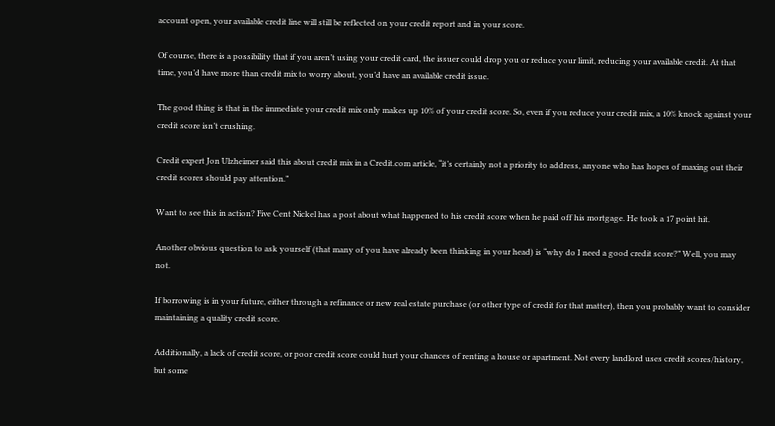account open, your available credit line will still be reflected on your credit report and in your score.

Of course, there is a possibility that if you aren’t using your credit card, the issuer could drop you or reduce your limit, reducing your available credit. At that time, you’d have more than credit mix to worry about, you’d have an available credit issue.

The good thing is that in the immediate your credit mix only makes up 10% of your credit score. So, even if you reduce your credit mix, a 10% knock against your credit score isn’t crushing.

Credit expert Jon Ulzheimer said this about credit mix in a Credit.com article, “it’s certainly not a priority to address, anyone who has hopes of maxing out their credit scores should pay attention.”

Want to see this in action? Five Cent Nickel has a post about what happened to his credit score when he paid off his mortgage. He took a 17 point hit.

Another obvious question to ask yourself (that many of you have already been thinking in your head) is “why do I need a good credit score?” Well, you may not.

If borrowing is in your future, either through a refinance or new real estate purchase (or other type of credit for that matter), then you probably want to consider maintaining a quality credit score.

Additionally, a lack of credit score, or poor credit score could hurt your chances of renting a house or apartment. Not every landlord uses credit scores/history, but some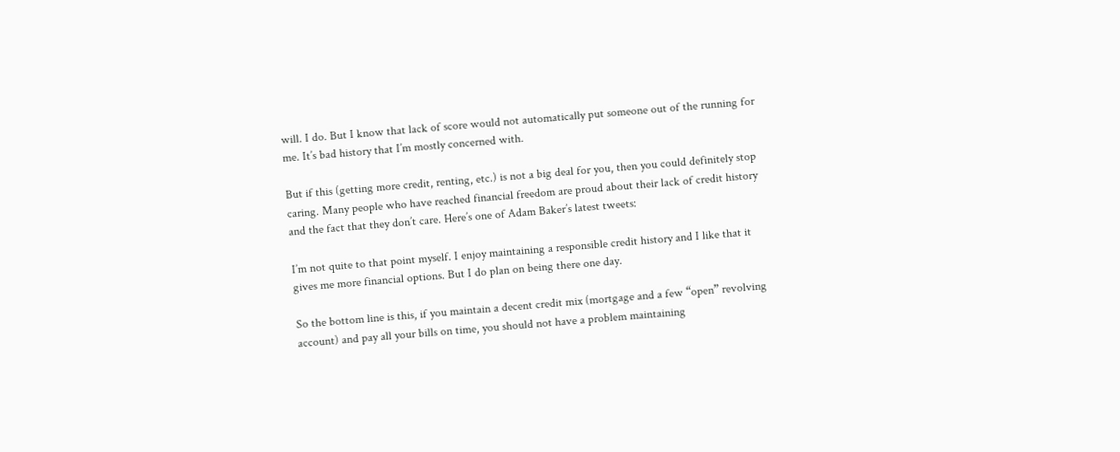will. I do. But I know that lack of score would not automatically put someone out of the running for me. It’s bad history that I’m mostly concerned with.

But if this (getting more credit, renting, etc.) is not a big deal for you, then you could definitely stop caring. Many people who have reached financial freedom are proud about their lack of credit history and the fact that they don’t care. Here’s one of Adam Baker’s latest tweets:

I’m not quite to that point myself. I enjoy maintaining a responsible credit history and I like that it gives me more financial options. But I do plan on being there one day.

So the bottom line is this, if you maintain a decent credit mix (mortgage and a few “open” revolving account) and pay all your bills on time, you should not have a problem maintaining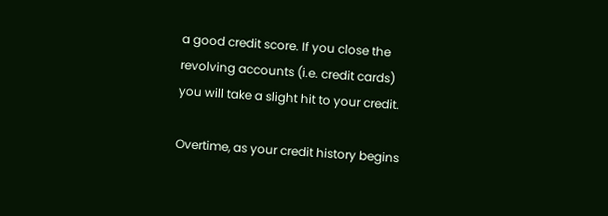a good credit score. If you close the revolving accounts (i.e. credit cards) you will take a slight hit to your credit.

Overtime, as your credit history begins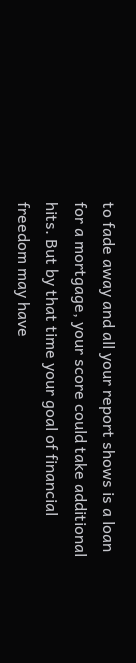to fade away and all your report shows is a loan for a mortgage, your score could take additional hits. But by that time your goal of financial freedom may have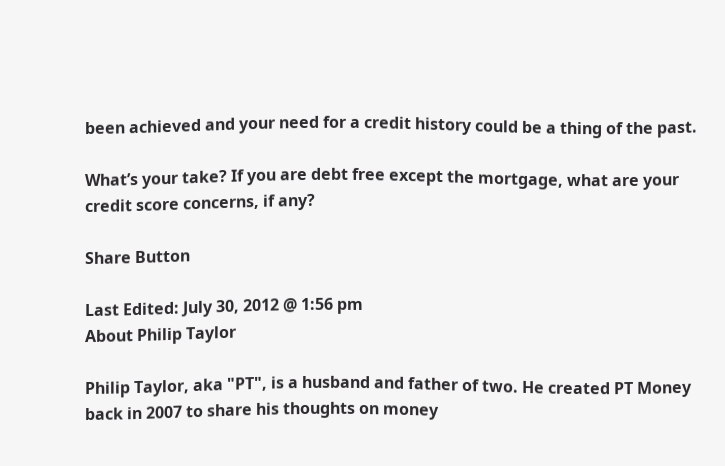been achieved and your need for a credit history could be a thing of the past.

What’s your take? If you are debt free except the mortgage, what are your credit score concerns, if any?

Share Button

Last Edited: July 30, 2012 @ 1:56 pm
About Philip Taylor

Philip Taylor, aka "PT", is a husband and father of two. He created PT Money back in 2007 to share his thoughts on money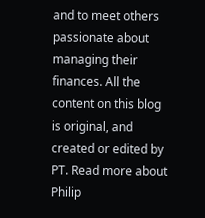and to meet others passionate about managing their finances. All the content on this blog is original, and created or edited by PT. Read more about Philip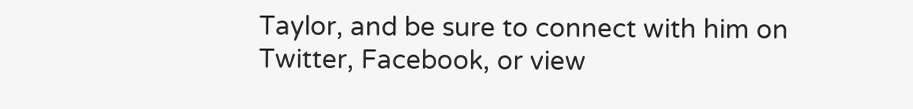Taylor, and be sure to connect with him on Twitter, Facebook, or view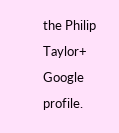the Philip Taylor+ Google profile.